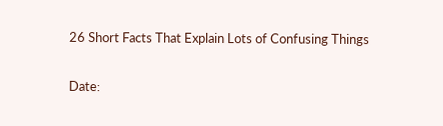26 Short Facts That Explain Lots of Confusing Things

Date: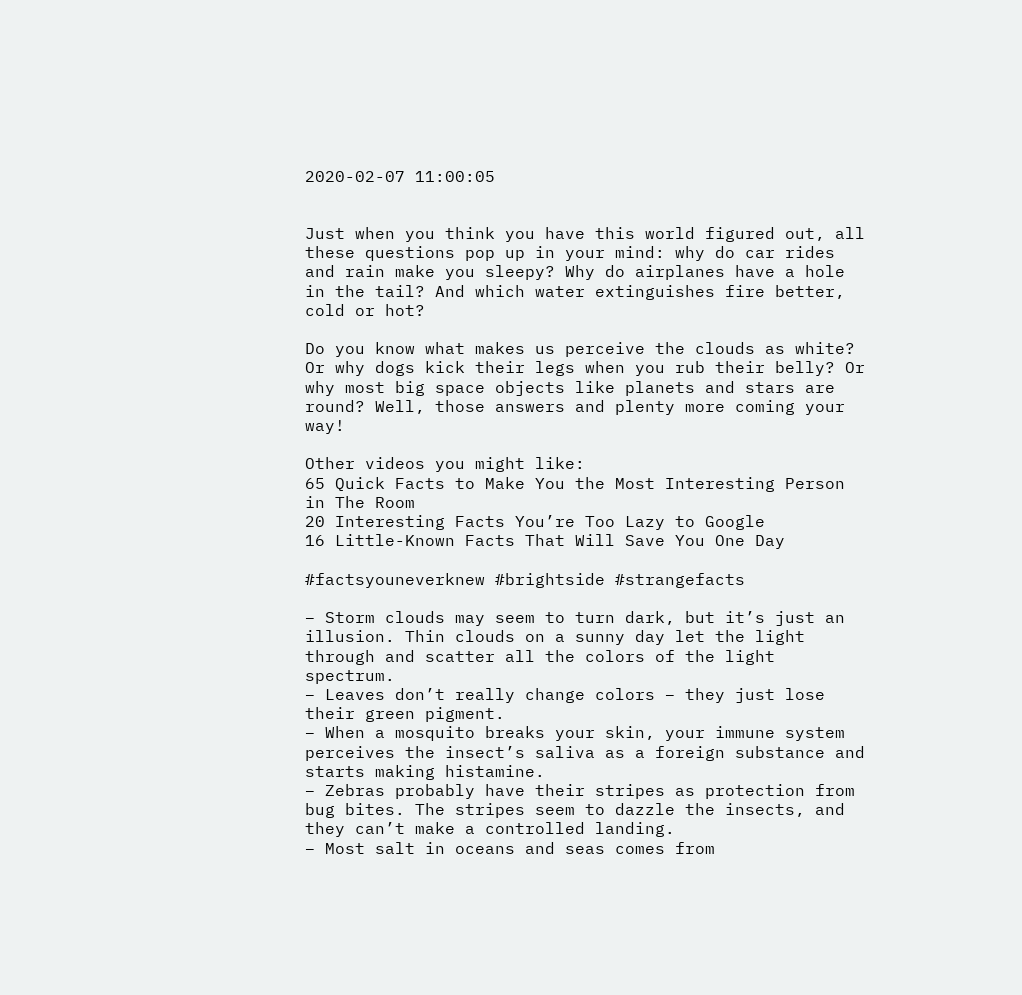2020-02-07 11:00:05


Just when you think you have this world figured out, all these questions pop up in your mind: why do car rides and rain make you sleepy? Why do airplanes have a hole in the tail? And which water extinguishes fire better, cold or hot?

Do you know what makes us perceive the clouds as white? Or why dogs kick their legs when you rub their belly? Or why most big space objects like planets and stars are round? Well, those answers and plenty more coming your way!

Other videos you might like:
65 Quick Facts to Make You the Most Interesting Person in The Room
20 Interesting Facts You’re Too Lazy to Google
16 Little-Known Facts That Will Save You One Day

#factsyouneverknew #brightside #strangefacts

– Storm clouds may seem to turn dark, but it’s just an illusion. Thin clouds on a sunny day let the light through and scatter all the colors of the light spectrum.
– Leaves don’t really change colors – they just lose their green pigment.
– When a mosquito breaks your skin, your immune system perceives the insect’s saliva as a foreign substance and starts making histamine.
– Zebras probably have their stripes as protection from bug bites. The stripes seem to dazzle the insects, and they can’t make a controlled landing.
– Most salt in oceans and seas comes from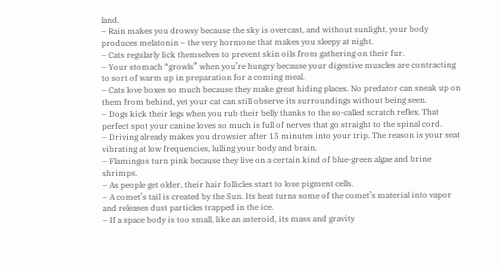land.
– Rain makes you drowsy because the sky is overcast, and without sunlight, your body produces melatonin – the very hormone that makes you sleepy at night.
– Cats regularly lick themselves to prevent skin oils from gathering on their fur.
– Your stomach “growls” when you’re hungry because your digestive muscles are contracting to sort of warm up in preparation for a coming meal.
– Cats love boxes so much because they make great hiding places. No predator can sneak up on them from behind, yet your cat can still observe its surroundings without being seen.
– Dogs kick their legs when you rub their belly thanks to the so-called scratch reflex. That perfect spot your canine loves so much is full of nerves that go straight to the spinal cord.
– Driving already makes you drowsier after 15 minutes into your trip. The reason is your seat vibrating at low frequencies, lulling your body and brain.
– Flamingos turn pink because they live on a certain kind of blue-green algae and brine shrimps.
– As people get older, their hair follicles start to lose pigment cells.
– A comet’s tail is created by the Sun. Its heat turns some of the comet’s material into vapor and releases dust particles trapped in the ice.
– If a space body is too small, like an asteroid, its mass and gravity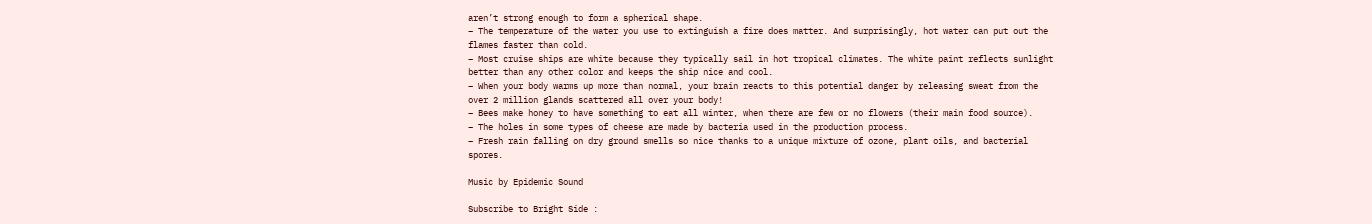aren’t strong enough to form a spherical shape.
– The temperature of the water you use to extinguish a fire does matter. And surprisingly, hot water can put out the flames faster than cold.
– Most cruise ships are white because they typically sail in hot tropical climates. The white paint reflects sunlight better than any other color and keeps the ship nice and cool.
– When your body warms up more than normal, your brain reacts to this potential danger by releasing sweat from the over 2 million glands scattered all over your body!
– Bees make honey to have something to eat all winter, when there are few or no flowers (their main food source).
– The holes in some types of cheese are made by bacteria used in the production process.
– Fresh rain falling on dry ground smells so nice thanks to a unique mixture of ozone, plant oils, and bacterial spores.

Music by Epidemic Sound

Subscribe to Bright Side :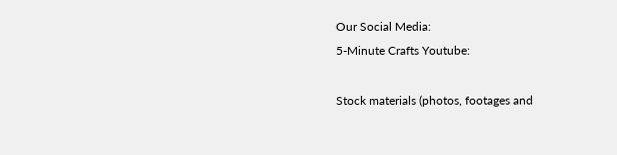Our Social Media:
5-Minute Crafts Youtube:

Stock materials (photos, footages and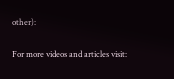other):

For more videos and articles visit: